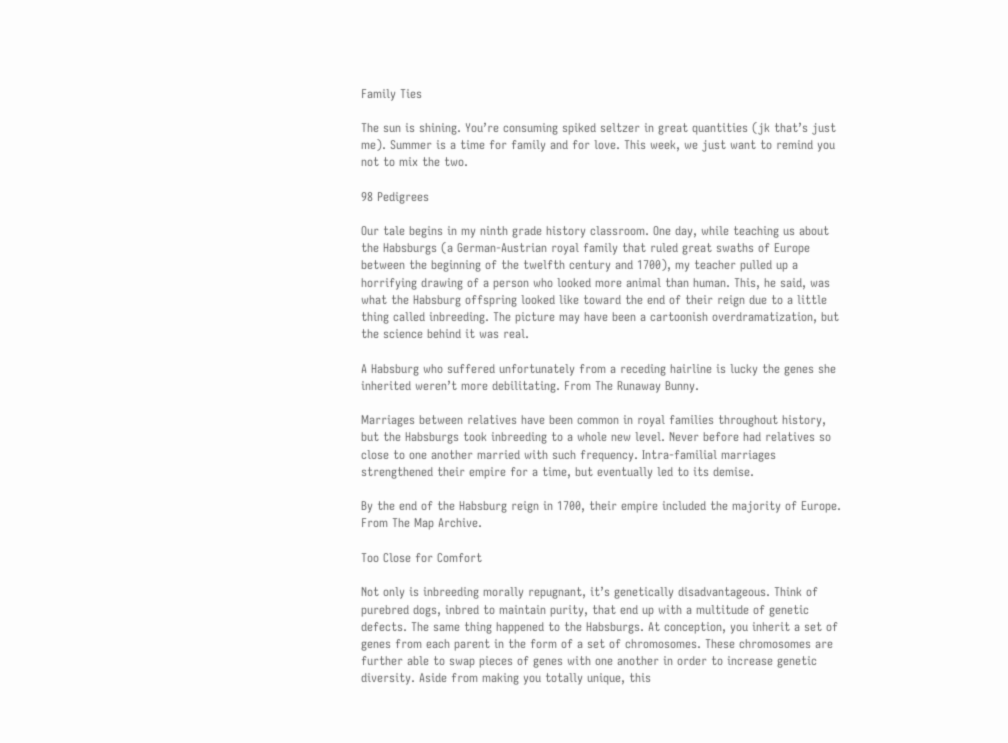Family Ties

The sun is shining. You’re consuming spiked seltzer in great quantities (jk that’s just me). Summer is a time for family and for love. This week, we just want to remind you not to mix the two.

98 Pedigrees

Our tale begins in my ninth grade history classroom. One day, while teaching us about the Habsburgs (a German-Austrian royal family that ruled great swaths of Europe between the beginning of the twelfth century and 1700), my teacher pulled up a horrifying drawing of a person who looked more animal than human. This, he said, was what the Habsburg offspring looked like toward the end of their reign due to a little thing called inbreeding. The picture may have been a cartoonish overdramatization, but the science behind it was real.

A Habsburg who suffered unfortunately from a receding hairline is lucky the genes she inherited weren’t more debilitating. From The Runaway Bunny.

Marriages between relatives have been common in royal families throughout history, but the Habsburgs took inbreeding to a whole new level. Never before had relatives so close to one another married with such frequency. Intra-familial marriages strengthened their empire for a time, but eventually led to its demise.

By the end of the Habsburg reign in 1700, their empire included the majority of Europe. From The Map Archive.

Too Close for Comfort

Not only is inbreeding morally repugnant, it’s genetically disadvantageous. Think of purebred dogs, inbred to maintain purity, that end up with a multitude of genetic defects. The same thing happened to the Habsburgs. At conception, you inherit a set of genes from each parent in the form of a set of chromosomes. These chromosomes are further able to swap pieces of genes with one another in order to increase genetic diversity. Aside from making you totally unique, this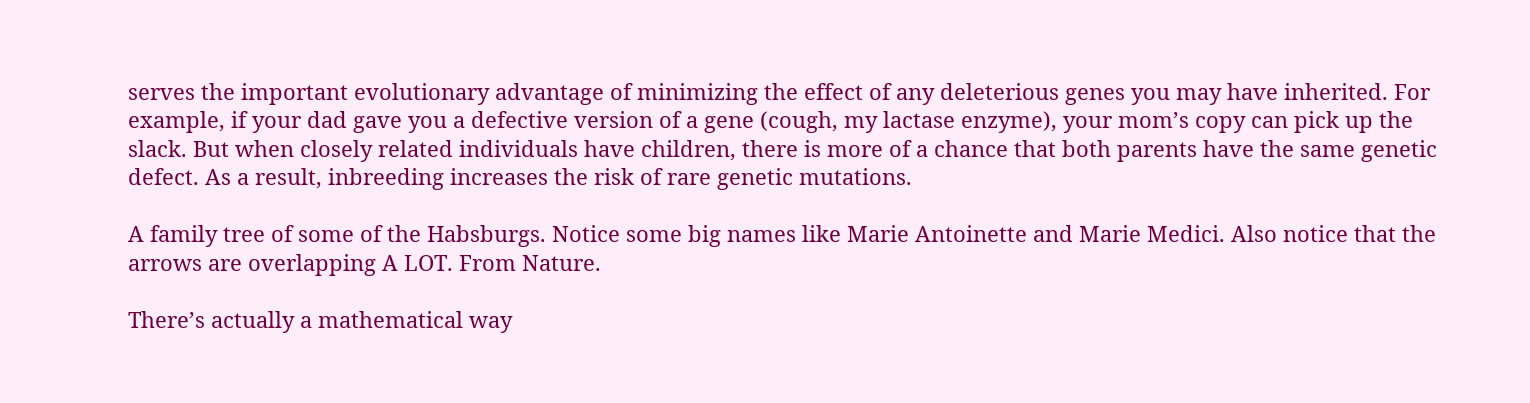serves the important evolutionary advantage of minimizing the effect of any deleterious genes you may have inherited. For example, if your dad gave you a defective version of a gene (cough, my lactase enzyme), your mom’s copy can pick up the slack. But when closely related individuals have children, there is more of a chance that both parents have the same genetic defect. As a result, inbreeding increases the risk of rare genetic mutations.

A family tree of some of the Habsburgs. Notice some big names like Marie Antoinette and Marie Medici. Also notice that the arrows are overlapping A LOT. From Nature.

There’s actually a mathematical way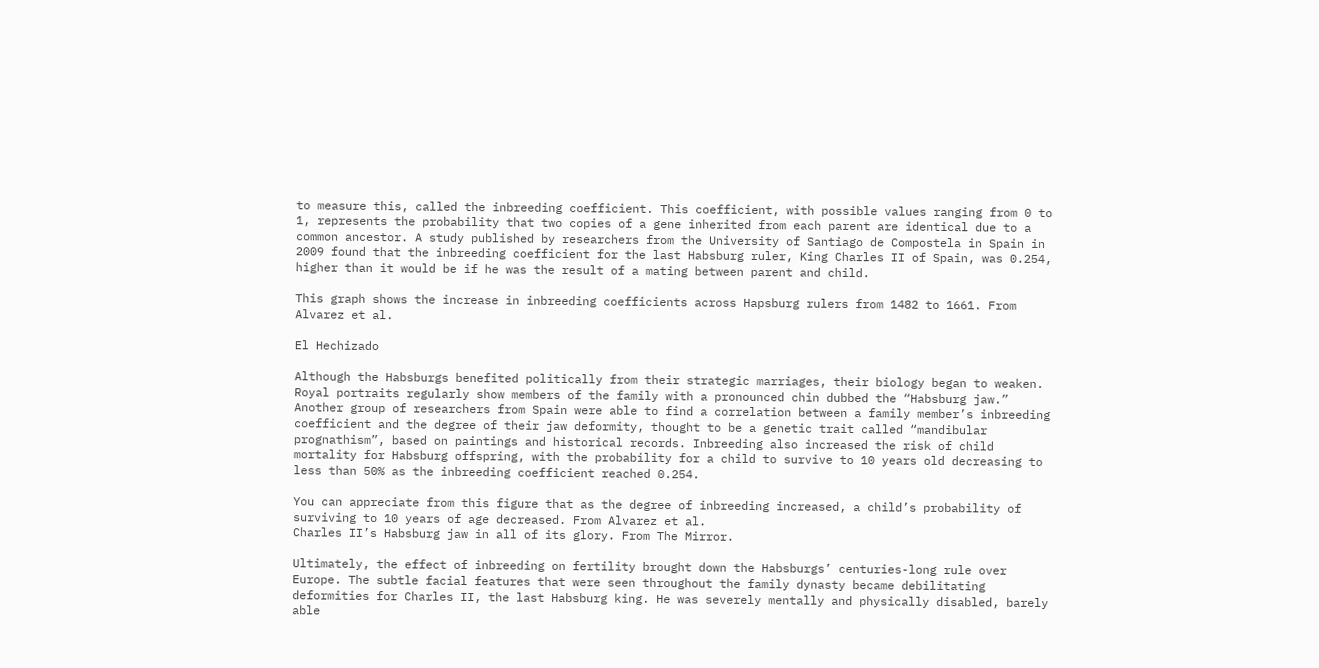to measure this, called the inbreeding coefficient. This coefficient, with possible values ranging from 0 to 1, represents the probability that two copies of a gene inherited from each parent are identical due to a common ancestor. A study published by researchers from the University of Santiago de Compostela in Spain in 2009 found that the inbreeding coefficient for the last Habsburg ruler, King Charles II of Spain, was 0.254, higher than it would be if he was the result of a mating between parent and child.

This graph shows the increase in inbreeding coefficients across Hapsburg rulers from 1482 to 1661. From Alvarez et al.

El Hechizado

Although the Habsburgs benefited politically from their strategic marriages, their biology began to weaken. Royal portraits regularly show members of the family with a pronounced chin dubbed the “Habsburg jaw.” Another group of researchers from Spain were able to find a correlation between a family member’s inbreeding coefficient and the degree of their jaw deformity, thought to be a genetic trait called “mandibular prognathism”, based on paintings and historical records. Inbreeding also increased the risk of child mortality for Habsburg offspring, with the probability for a child to survive to 10 years old decreasing to less than 50% as the inbreeding coefficient reached 0.254.

You can appreciate from this figure that as the degree of inbreeding increased, a child’s probability of surviving to 10 years of age decreased. From Alvarez et al.
Charles II’s Habsburg jaw in all of its glory. From The Mirror.

Ultimately, the effect of inbreeding on fertility brought down the Habsburgs’ centuries-long rule over Europe. The subtle facial features that were seen throughout the family dynasty became debilitating deformities for Charles II, the last Habsburg king. He was severely mentally and physically disabled, barely able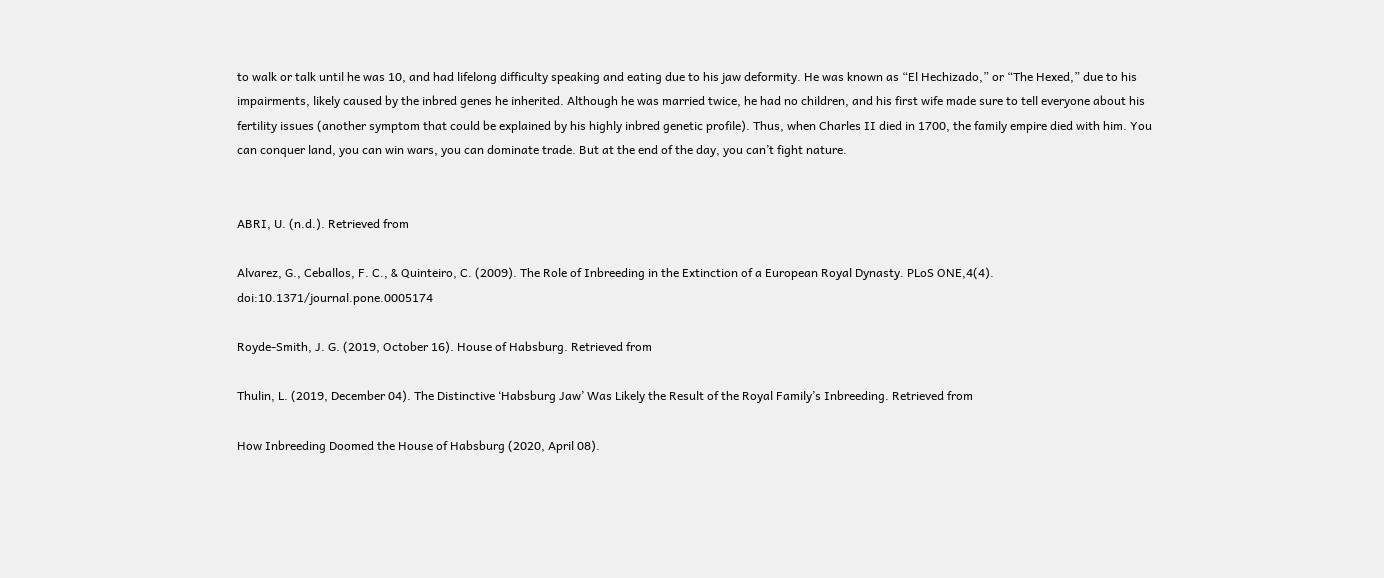to walk or talk until he was 10, and had lifelong difficulty speaking and eating due to his jaw deformity. He was known as “El Hechizado,” or “The Hexed,” due to his impairments, likely caused by the inbred genes he inherited. Although he was married twice, he had no children, and his first wife made sure to tell everyone about his fertility issues (another symptom that could be explained by his highly inbred genetic profile). Thus, when Charles II died in 1700, the family empire died with him. You can conquer land, you can win wars, you can dominate trade. But at the end of the day, you can’t fight nature.


ABRI, U. (n.d.). Retrieved from

Alvarez, G., Ceballos, F. C., & Quinteiro, C. (2009). The Role of Inbreeding in the Extinction of a European Royal Dynasty. PLoS ONE,4(4). doi:10.1371/journal.pone.0005174

Royde-Smith, J. G. (2019, October 16). House of Habsburg. Retrieved from

Thulin, L. (2019, December 04). The Distinctive ‘Habsburg Jaw’ Was Likely the Result of the Royal Family’s Inbreeding. Retrieved from

How Inbreeding Doomed the House of Habsburg (2020, April 08).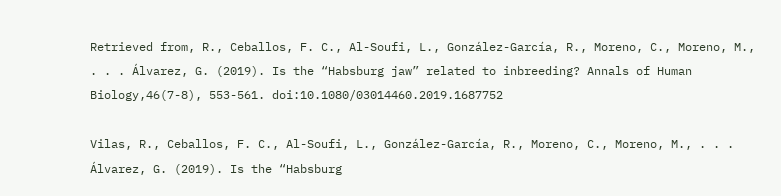Retrieved from, R., Ceballos, F. C., Al-Soufi, L., González-García, R., Moreno, C., Moreno, M., . . . Álvarez, G. (2019). Is the “Habsburg jaw” related to inbreeding? Annals of Human Biology,46(7-8), 553-561. doi:10.1080/03014460.2019.1687752

Vilas, R., Ceballos, F. C., Al-Soufi, L., González-García, R., Moreno, C., Moreno, M., . . . Álvarez, G. (2019). Is the “Habsburg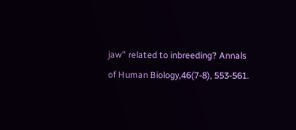jaw” related to inbreeding? Annals of Human Biology,46(7-8), 553-561.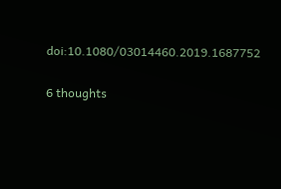doi:10.1080/03014460.2019.1687752

6 thoughts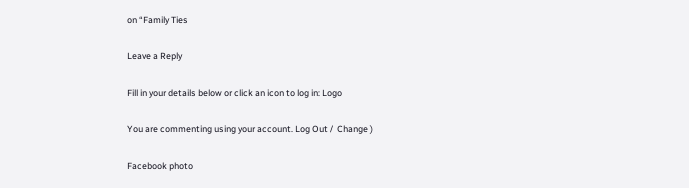on “Family Ties

Leave a Reply

Fill in your details below or click an icon to log in: Logo

You are commenting using your account. Log Out /  Change )

Facebook photo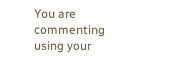You are commenting using your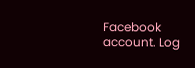Facebook account. Log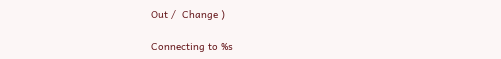Out /  Change )

Connecting to %s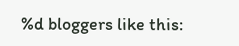%d bloggers like this: